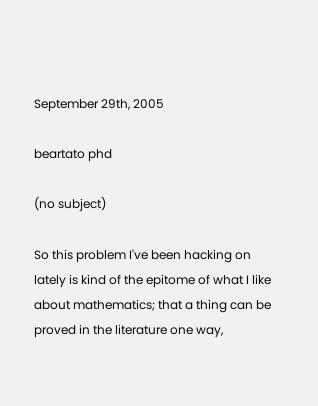September 29th, 2005

beartato phd

(no subject)

So this problem I've been hacking on lately is kind of the epitome of what I like about mathematics; that a thing can be proved in the literature one way,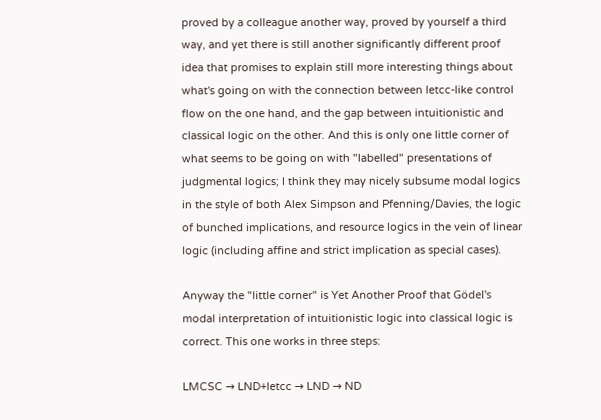proved by a colleague another way, proved by yourself a third way, and yet there is still another significantly different proof idea that promises to explain still more interesting things about what's going on with the connection between letcc-like control flow on the one hand, and the gap between intuitionistic and classical logic on the other. And this is only one little corner of what seems to be going on with "labelled" presentations of judgmental logics; I think they may nicely subsume modal logics in the style of both Alex Simpson and Pfenning/Davies, the logic of bunched implications, and resource logics in the vein of linear logic (including affine and strict implication as special cases).

Anyway the "little corner" is Yet Another Proof that Gödel's modal interpretation of intuitionistic logic into classical logic is correct. This one works in three steps:

LMCSC → LND+letcc → LND → ND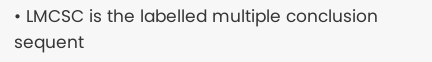• LMCSC is the labelled multiple conclusion sequent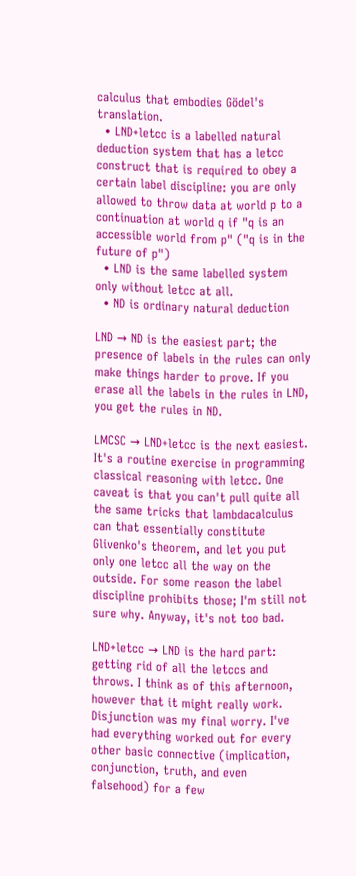calculus that embodies Gödel's translation.
  • LND+letcc is a labelled natural deduction system that has a letcc construct that is required to obey a certain label discipline: you are only allowed to throw data at world p to a continuation at world q if "q is an accessible world from p" ("q is in the future of p")
  • LND is the same labelled system only without letcc at all.
  • ND is ordinary natural deduction

LND → ND is the easiest part; the presence of labels in the rules can only make things harder to prove. If you erase all the labels in the rules in LND, you get the rules in ND.

LMCSC → LND+letcc is the next easiest. It's a routine exercise in programming classical reasoning with letcc. One caveat is that you can't pull quite all the same tricks that lambdacalculus can that essentially constitute Glivenko's theorem, and let you put only one letcc all the way on the outside. For some reason the label discipline prohibits those; I'm still not sure why. Anyway, it's not too bad.

LND+letcc → LND is the hard part: getting rid of all the letccs and throws. I think as of this afternoon, however that it might really work. Disjunction was my final worry. I've had everything worked out for every other basic connective (implication, conjunction, truth, and even falsehood) for a few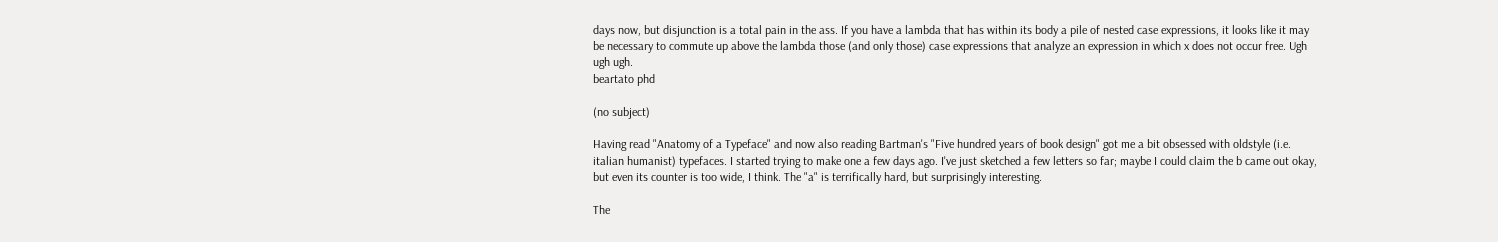days now, but disjunction is a total pain in the ass. If you have a lambda that has within its body a pile of nested case expressions, it looks like it may be necessary to commute up above the lambda those (and only those) case expressions that analyze an expression in which x does not occur free. Ugh ugh ugh.
beartato phd

(no subject)

Having read "Anatomy of a Typeface" and now also reading Bartman's "Five hundred years of book design" got me a bit obsessed with oldstyle (i.e. italian humanist) typefaces. I started trying to make one a few days ago. I've just sketched a few letters so far; maybe I could claim the b came out okay, but even its counter is too wide, I think. The "a" is terrifically hard, but surprisingly interesting.

The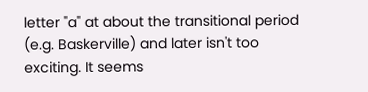letter "a" at about the transitional period (e.g. Baskerville) and later isn't too exciting. It seems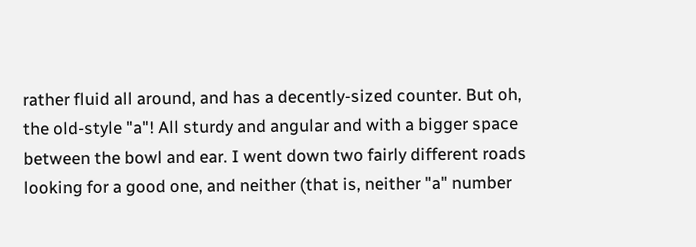rather fluid all around, and has a decently-sized counter. But oh, the old-style "a"! All sturdy and angular and with a bigger space between the bowl and ear. I went down two fairly different roads looking for a good one, and neither (that is, neither "a" number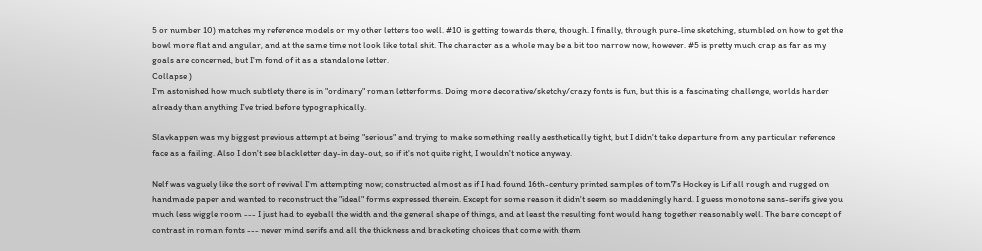5 or number 10) matches my reference models or my other letters too well. #10 is getting towards there, though. I finally, through pure-line sketching, stumbled on how to get the bowl more flat and angular, and at the same time not look like total shit. The character as a whole may be a bit too narrow now, however. #5 is pretty much crap as far as my goals are concerned, but I'm fond of it as a standalone letter.
Collapse )
I'm astonished how much subtlety there is in "ordinary" roman letterforms. Doing more decorative/sketchy/crazy fonts is fun, but this is a fascinating challenge, worlds harder already than anything I've tried before typographically.

Slavkappen was my biggest previous attempt at being "serious" and trying to make something really aesthetically tight, but I didn't take departure from any particular reference face as a failing. Also I don't see blackletter day-in day-out, so if it's not quite right, I wouldn't notice anyway.

Nelf was vaguely like the sort of revival I'm attempting now; constructed almost as if I had found 16th-century printed samples of tom7's Hockey is Lif all rough and rugged on handmade paper and wanted to reconstruct the "ideal" forms expressed therein. Except for some reason it didn't seem so maddeningly hard. I guess monotone sans-serifs give you much less wiggle room --- I just had to eyeball the width and the general shape of things, and at least the resulting font would hang together reasonably well. The bare concept of contrast in roman fonts --- never mind serifs and all the thickness and bracketing choices that come with them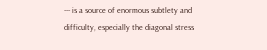--- is a source of enormous subtlety and difficulty, especially the diagonal stress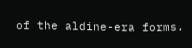of the aldine-era forms.